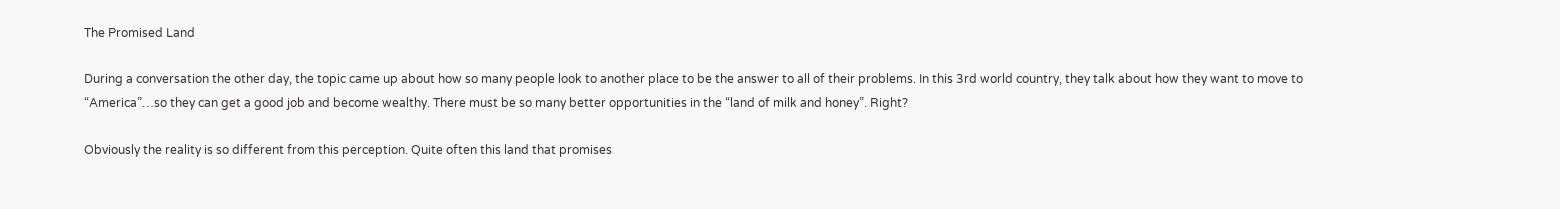The Promised Land

During a conversation the other day, the topic came up about how so many people look to another place to be the answer to all of their problems. In this 3rd world country, they talk about how they want to move to “America”…so they can get a good job and become wealthy. There must be so many better opportunities in the “land of milk and honey”. Right?

Obviously the reality is so different from this perception. Quite often this land that promises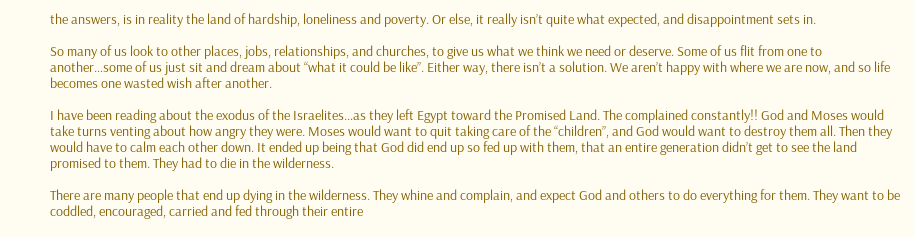the answers, is in reality the land of hardship, loneliness and poverty. Or else, it really isn’t quite what expected, and disappointment sets in.

So many of us look to other places, jobs, relationships, and churches, to give us what we think we need or deserve. Some of us flit from one to another…some of us just sit and dream about “what it could be like”. Either way, there isn’t a solution. We aren’t happy with where we are now, and so life becomes one wasted wish after another.

I have been reading about the exodus of the Israelites…as they left Egypt toward the Promised Land. The complained constantly!! God and Moses would take turns venting about how angry they were. Moses would want to quit taking care of the “children”, and God would want to destroy them all. Then they would have to calm each other down. It ended up being that God did end up so fed up with them, that an entire generation didn’t get to see the land promised to them. They had to die in the wilderness.

There are many people that end up dying in the wilderness. They whine and complain, and expect God and others to do everything for them. They want to be coddled, encouraged, carried and fed through their entire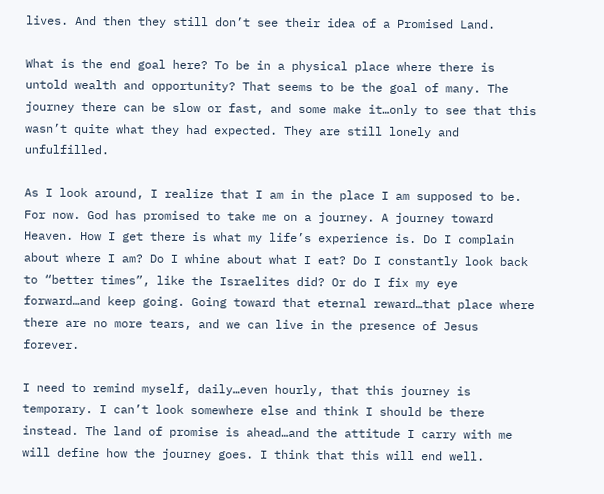lives. And then they still don’t see their idea of a Promised Land.

What is the end goal here? To be in a physical place where there is untold wealth and opportunity? That seems to be the goal of many. The journey there can be slow or fast, and some make it…only to see that this wasn’t quite what they had expected. They are still lonely and unfulfilled.

As I look around, I realize that I am in the place I am supposed to be. For now. God has promised to take me on a journey. A journey toward Heaven. How I get there is what my life’s experience is. Do I complain about where I am? Do I whine about what I eat? Do I constantly look back to “better times”, like the Israelites did? Or do I fix my eye forward…and keep going. Going toward that eternal reward…that place where there are no more tears, and we can live in the presence of Jesus forever.

I need to remind myself, daily…even hourly, that this journey is temporary. I can’t look somewhere else and think I should be there instead. The land of promise is ahead…and the attitude I carry with me will define how the journey goes. I think that this will end well.